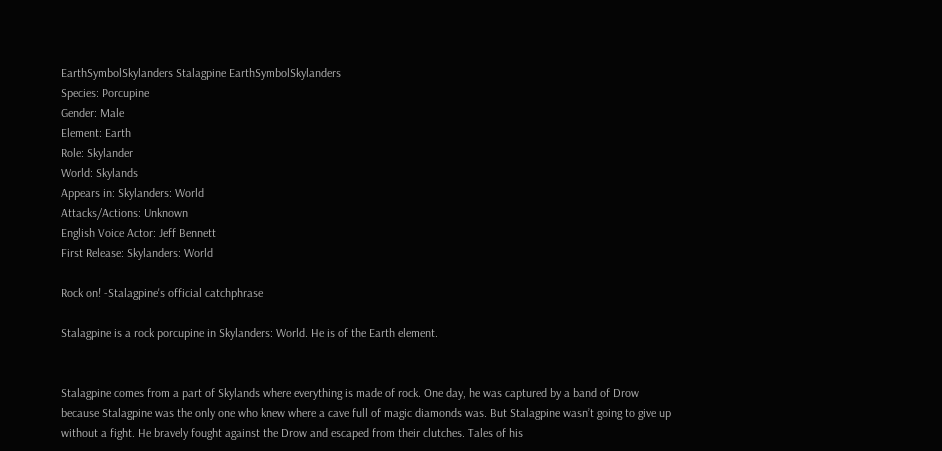EarthSymbolSkylanders Stalagpine EarthSymbolSkylanders
Species: Porcupine
Gender: Male
Element: Earth
Role: Skylander
World: Skylands
Appears in: Skylanders: World
Attacks/Actions: Unknown
English Voice Actor: Jeff Bennett
First Release: Skylanders: World

Rock on! -Stalagpine's official catchphrase

Stalagpine is a rock porcupine in Skylanders: World. He is of the Earth element.


Stalagpine comes from a part of Skylands where everything is made of rock. One day, he was captured by a band of Drow because Stalagpine was the only one who knew where a cave full of magic diamonds was. But Stalagpine wasn’t going to give up without a fight. He bravely fought against the Drow and escaped from their clutches. Tales of his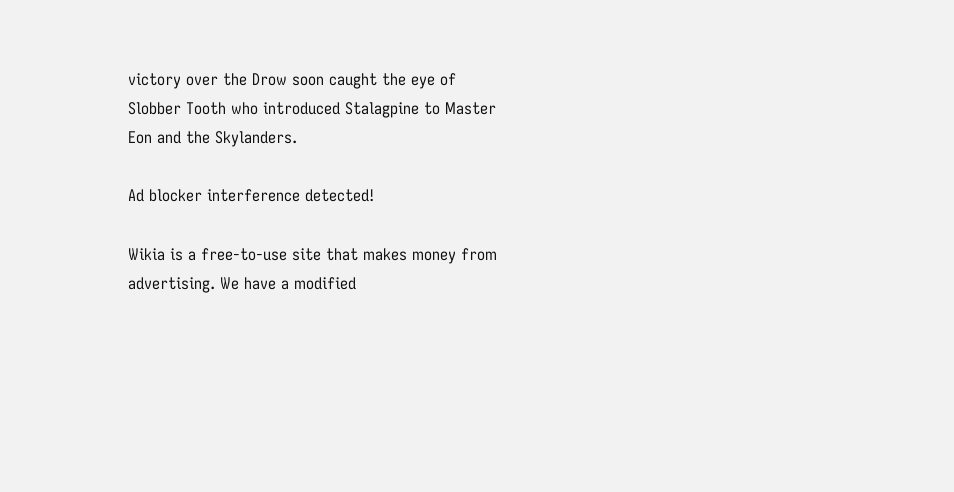victory over the Drow soon caught the eye of Slobber Tooth who introduced Stalagpine to Master Eon and the Skylanders.

Ad blocker interference detected!

Wikia is a free-to-use site that makes money from advertising. We have a modified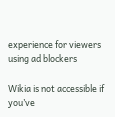experience for viewers using ad blockers

Wikia is not accessible if you’ve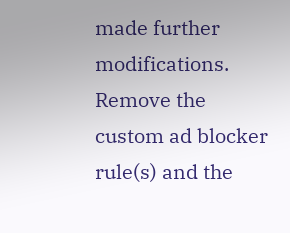made further modifications. Remove the custom ad blocker rule(s) and the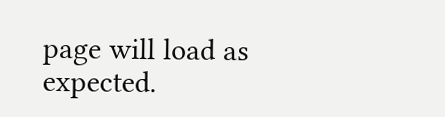page will load as expected.